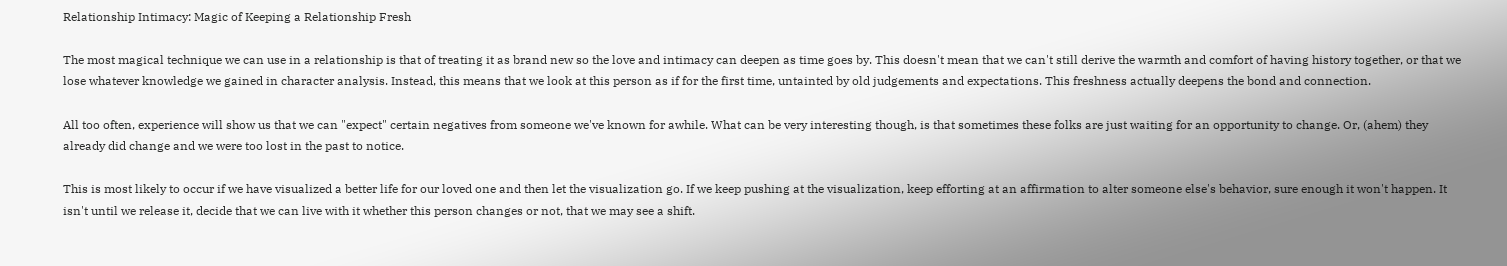Relationship Intimacy: Magic of Keeping a Relationship Fresh

The most magical technique we can use in a relationship is that of treating it as brand new so the love and intimacy can deepen as time goes by. This doesn't mean that we can't still derive the warmth and comfort of having history together, or that we lose whatever knowledge we gained in character analysis. Instead, this means that we look at this person as if for the first time, untainted by old judgements and expectations. This freshness actually deepens the bond and connection.

All too often, experience will show us that we can "expect" certain negatives from someone we've known for awhile. What can be very interesting though, is that sometimes these folks are just waiting for an opportunity to change. Or, (ahem) they already did change and we were too lost in the past to notice.

This is most likely to occur if we have visualized a better life for our loved one and then let the visualization go. If we keep pushing at the visualization, keep efforting at an affirmation to alter someone else's behavior, sure enough it won't happen. It isn't until we release it, decide that we can live with it whether this person changes or not, that we may see a shift.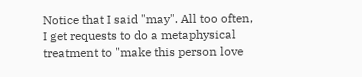Notice that I said "may". All too often, I get requests to do a metaphysical treatment to "make this person love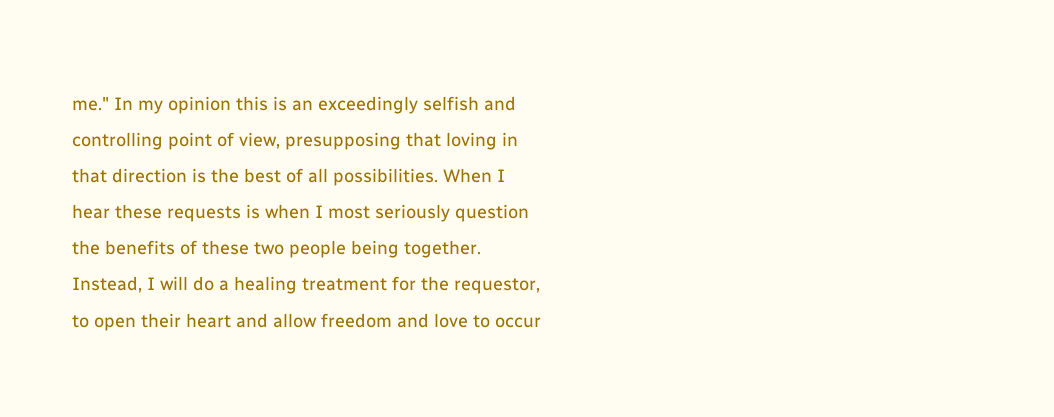me." In my opinion this is an exceedingly selfish and controlling point of view, presupposing that loving in that direction is the best of all possibilities. When I hear these requests is when I most seriously question the benefits of these two people being together. Instead, I will do a healing treatment for the requestor, to open their heart and allow freedom and love to occur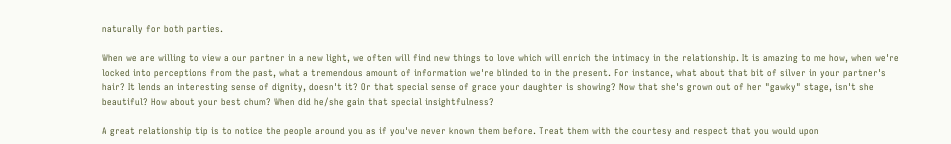naturally for both parties.

When we are willing to view a our partner in a new light, we often will find new things to love which will enrich the intimacy in the relationship. It is amazing to me how, when we're locked into perceptions from the past, what a tremendous amount of information we're blinded to in the present. For instance, what about that bit of silver in your partner's hair? It lends an interesting sense of dignity, doesn't it? Or that special sense of grace your daughter is showing? Now that she's grown out of her "gawky" stage, isn't she beautiful? How about your best chum? When did he/she gain that special insightfulness?

A great relationship tip is to notice the people around you as if you've never known them before. Treat them with the courtesy and respect that you would upon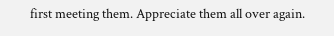first meeting them. Appreciate them all over again.